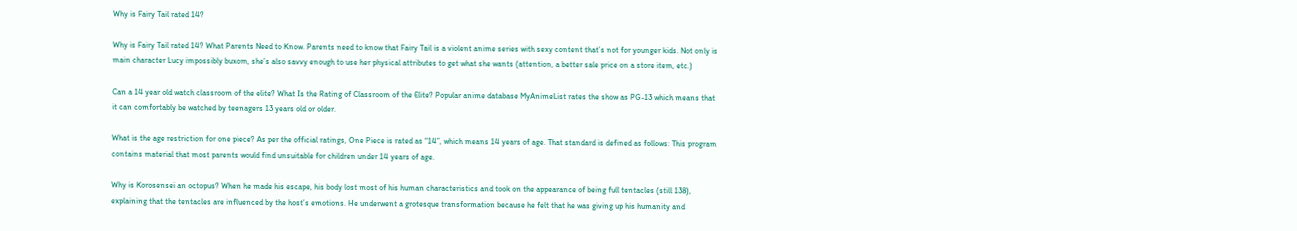Why is Fairy Tail rated 14?

Why is Fairy Tail rated 14? What Parents Need to Know. Parents need to know that Fairy Tail is a violent anime series with sexy content that’s not for younger kids. Not only is main character Lucy impossibly buxom, she’s also savvy enough to use her physical attributes to get what she wants (attention, a better sale price on a store item, etc.)

Can a 14 year old watch classroom of the elite? What Is the Rating of Classroom of the Elite? Popular anime database MyAnimeList rates the show as PG-13 which means that it can comfortably be watched by teenagers 13 years old or older.

What is the age restriction for one piece? As per the official ratings, One Piece is rated as “14”, which means 14 years of age. That standard is defined as follows: This program contains material that most parents would find unsuitable for children under 14 years of age.

Why is Korosensei an octopus? When he made his escape, his body lost most of his human characteristics and took on the appearance of being full tentacles (still 138), explaining that the tentacles are influenced by the host’s emotions. He underwent a grotesque transformation because he felt that he was giving up his humanity and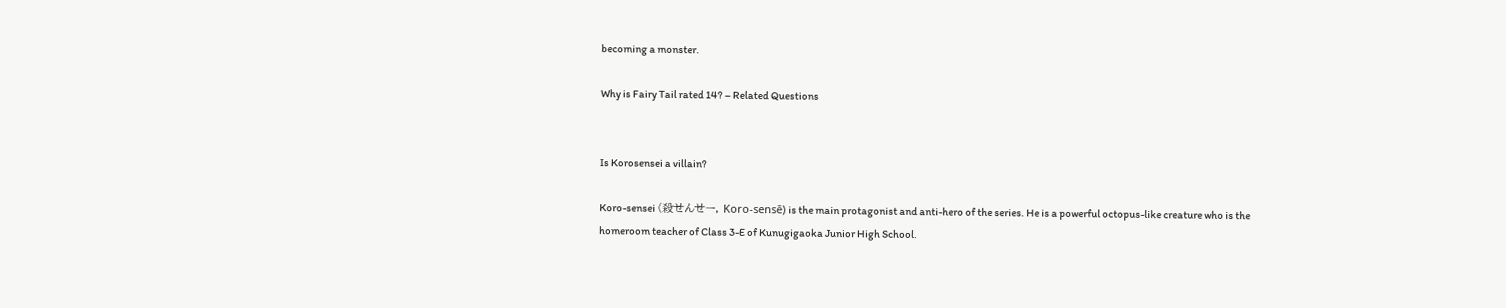becoming a monster.

Why is Fairy Tail rated 14? – Related Questions


Is Korosensei a villain?

Koro-sensei (殺せんせー, Koro-sensē) is the main protagonist and anti-hero of the series. He is a powerful octopus-like creature who is the homeroom teacher of Class 3-E of Kunugigaoka Junior High School.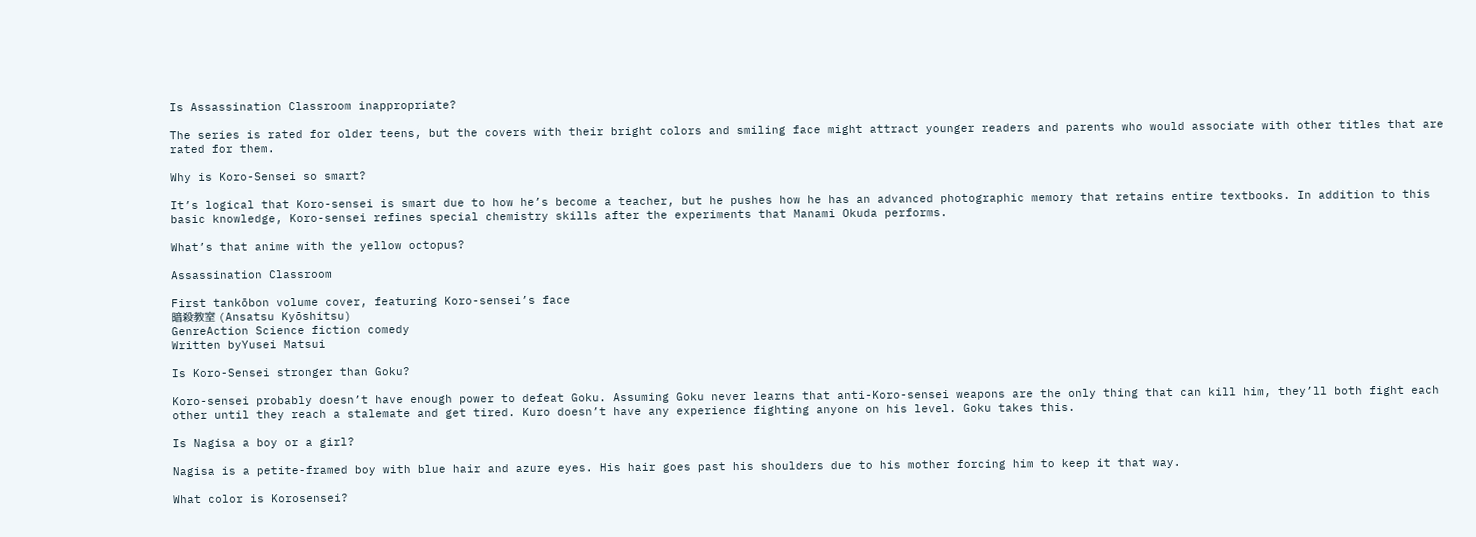Is Assassination Classroom inappropriate?

The series is rated for older teens, but the covers with their bright colors and smiling face might attract younger readers and parents who would associate with other titles that are rated for them.

Why is Koro-Sensei so smart?

It’s logical that Koro-sensei is smart due to how he’s become a teacher, but he pushes how he has an advanced photographic memory that retains entire textbooks. In addition to this basic knowledge, Koro-sensei refines special chemistry skills after the experiments that Manami Okuda performs.

What’s that anime with the yellow octopus?

Assassination Classroom

First tankōbon volume cover, featuring Koro-sensei’s face
暗殺教室 (Ansatsu Kyōshitsu)
GenreAction Science fiction comedy
Written byYusei Matsui

Is Koro-Sensei stronger than Goku?

Koro-sensei probably doesn’t have enough power to defeat Goku. Assuming Goku never learns that anti-Koro-sensei weapons are the only thing that can kill him, they’ll both fight each other until they reach a stalemate and get tired. Kuro doesn’t have any experience fighting anyone on his level. Goku takes this.

Is Nagisa a boy or a girl?

Nagisa is a petite-framed boy with blue hair and azure eyes. His hair goes past his shoulders due to his mother forcing him to keep it that way.

What color is Korosensei?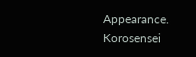Appearance. Korosensei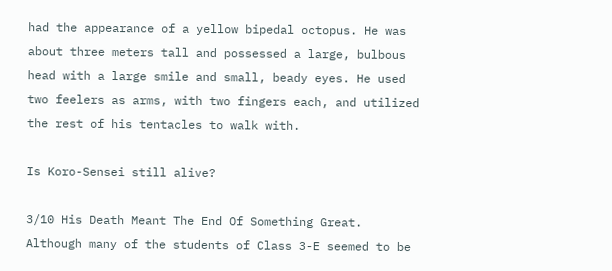had the appearance of a yellow bipedal octopus. He was about three meters tall and possessed a large, bulbous head with a large smile and small, beady eyes. He used two feelers as arms, with two fingers each, and utilized the rest of his tentacles to walk with.

Is Koro-Sensei still alive?

3/10 His Death Meant The End Of Something Great. Although many of the students of Class 3-E seemed to be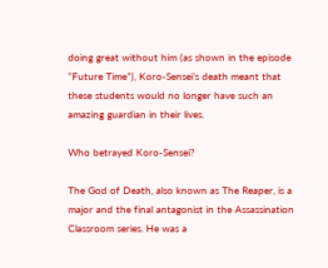doing great without him (as shown in the episode “Future Time”), Koro-Sensei’s death meant that these students would no longer have such an amazing guardian in their lives.

Who betrayed Koro-Sensei?

The God of Death, also known as The Reaper, is a major and the final antagonist in the Assassination Classroom series. He was a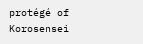protégé of Korosensei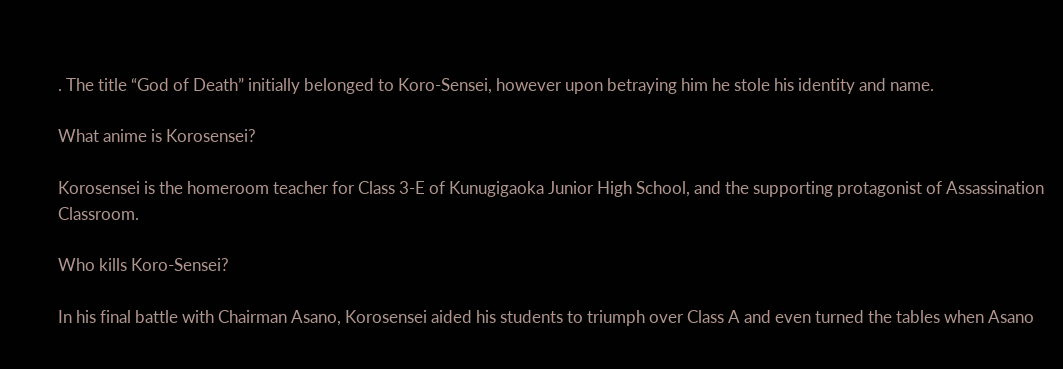. The title “God of Death” initially belonged to Koro-Sensei, however upon betraying him he stole his identity and name.

What anime is Korosensei?

Korosensei is the homeroom teacher for Class 3-E of Kunugigaoka Junior High School, and the supporting protagonist of Assassination Classroom.

Who kills Koro-Sensei?

In his final battle with Chairman Asano, Korosensei aided his students to triumph over Class A and even turned the tables when Asano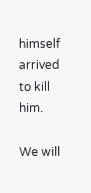himself arrived to kill him.

We will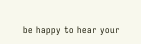be happy to hear your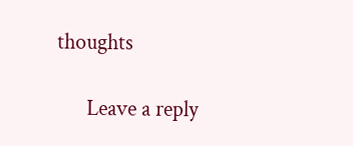thoughts

      Leave a reply